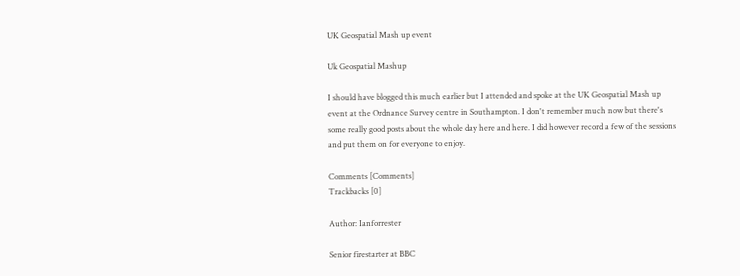UK Geospatial Mash up event

Uk Geospatial Mashup

I should have blogged this much earlier but I attended and spoke at the UK Geospatial Mash up event at the Ordnance Survey centre in Southampton. I don't remember much now but there's some really good posts about the whole day here and here. I did however record a few of the sessions and put them on for everyone to enjoy.

Comments [Comments]
Trackbacks [0]

Author: Ianforrester

Senior firestarter at BBC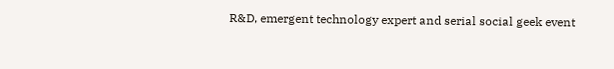R&D, emergent technology expert and serial social geek event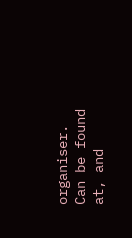organiser. Can be found at, and